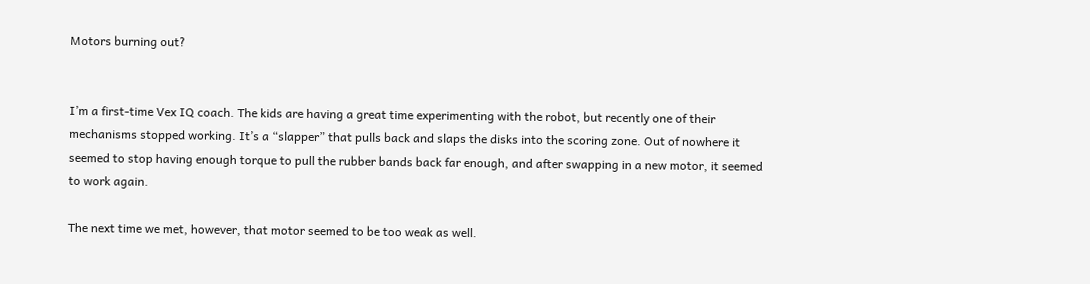Motors burning out?


I’m a first-time Vex IQ coach. The kids are having a great time experimenting with the robot, but recently one of their mechanisms stopped working. It’s a “slapper” that pulls back and slaps the disks into the scoring zone. Out of nowhere it seemed to stop having enough torque to pull the rubber bands back far enough, and after swapping in a new motor, it seemed to work again.

The next time we met, however, that motor seemed to be too weak as well.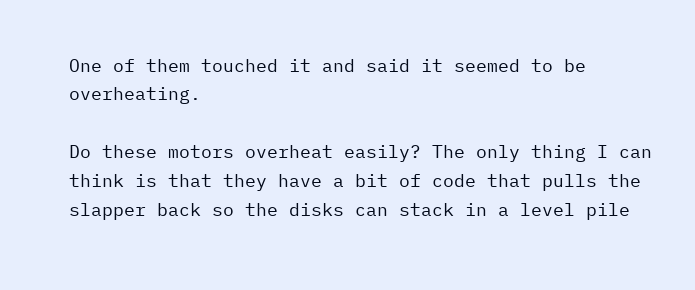One of them touched it and said it seemed to be overheating.

Do these motors overheat easily? The only thing I can think is that they have a bit of code that pulls the slapper back so the disks can stack in a level pile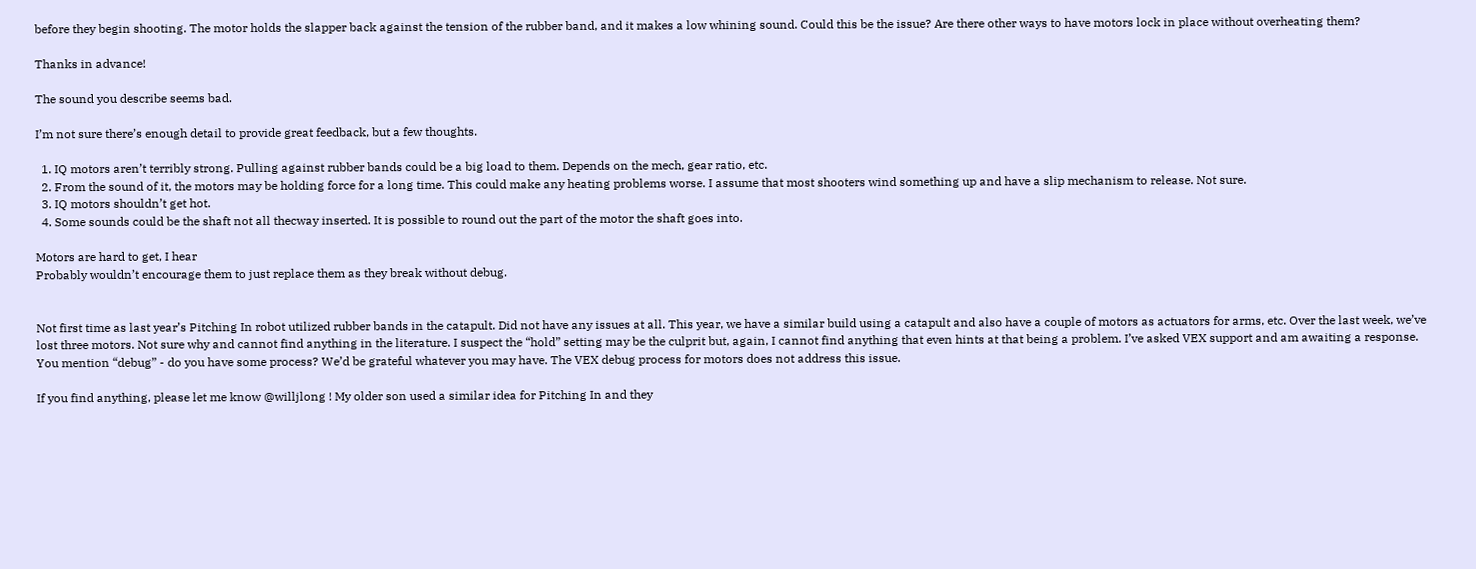before they begin shooting. The motor holds the slapper back against the tension of the rubber band, and it makes a low whining sound. Could this be the issue? Are there other ways to have motors lock in place without overheating them?

Thanks in advance!

The sound you describe seems bad.

I’m not sure there’s enough detail to provide great feedback, but a few thoughts.

  1. IQ motors aren’t terribly strong. Pulling against rubber bands could be a big load to them. Depends on the mech, gear ratio, etc.
  2. From the sound of it, the motors may be holding force for a long time. This could make any heating problems worse. I assume that most shooters wind something up and have a slip mechanism to release. Not sure.
  3. IQ motors shouldn’t get hot.
  4. Some sounds could be the shaft not all thecway inserted. It is possible to round out the part of the motor the shaft goes into.

Motors are hard to get, I hear
Probably wouldn’t encourage them to just replace them as they break without debug.


Not first time as last year’s Pitching In robot utilized rubber bands in the catapult. Did not have any issues at all. This year, we have a similar build using a catapult and also have a couple of motors as actuators for arms, etc. Over the last week, we’ve lost three motors. Not sure why and cannot find anything in the literature. I suspect the “hold” setting may be the culprit but, again, I cannot find anything that even hints at that being a problem. I’ve asked VEX support and am awaiting a response. You mention “debug” - do you have some process? We’d be grateful whatever you may have. The VEX debug process for motors does not address this issue.

If you find anything, please let me know @willjlong ! My older son used a similar idea for Pitching In and they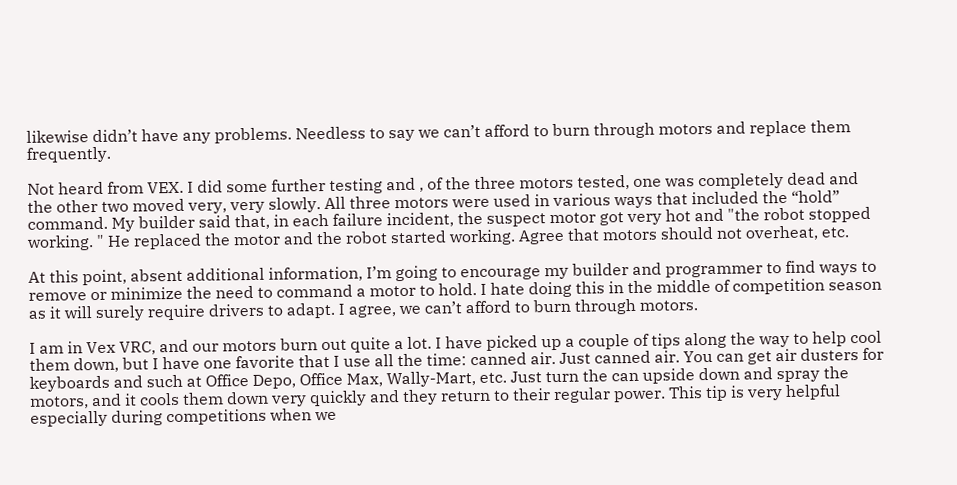likewise didn’t have any problems. Needless to say we can’t afford to burn through motors and replace them frequently.

Not heard from VEX. I did some further testing and , of the three motors tested, one was completely dead and the other two moved very, very slowly. All three motors were used in various ways that included the “hold” command. My builder said that, in each failure incident, the suspect motor got very hot and "the robot stopped working. " He replaced the motor and the robot started working. Agree that motors should not overheat, etc.

At this point, absent additional information, I’m going to encourage my builder and programmer to find ways to remove or minimize the need to command a motor to hold. I hate doing this in the middle of competition season as it will surely require drivers to adapt. I agree, we can’t afford to burn through motors.

I am in Vex VRC, and our motors burn out quite a lot. I have picked up a couple of tips along the way to help cool them down, but I have one favorite that I use all the time: canned air. Just canned air. You can get air dusters for keyboards and such at Office Depo, Office Max, Wally-Mart, etc. Just turn the can upside down and spray the motors, and it cools them down very quickly and they return to their regular power. This tip is very helpful especially during competitions when we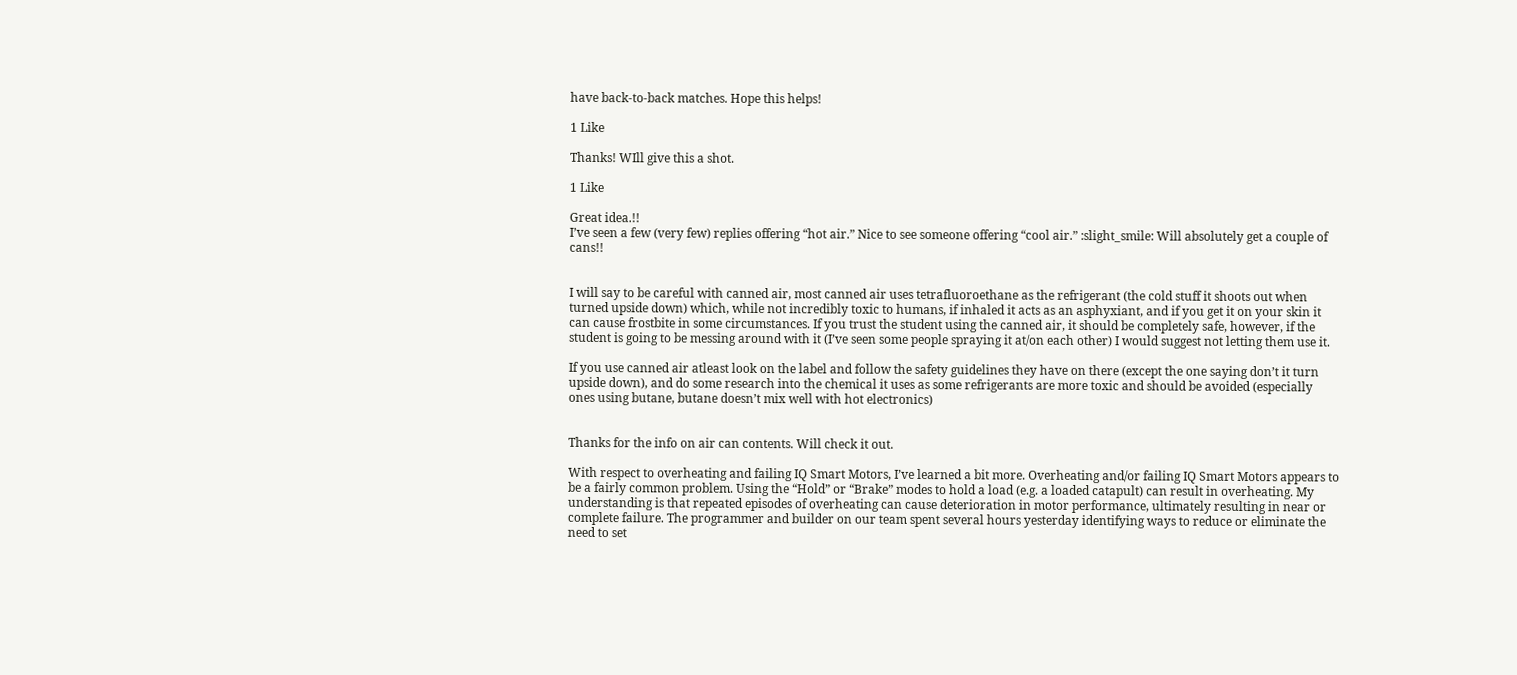have back-to-back matches. Hope this helps!

1 Like

Thanks! WIll give this a shot.

1 Like

Great idea.!!
I’ve seen a few (very few) replies offering “hot air.” Nice to see someone offering “cool air.” :slight_smile: Will absolutely get a couple of cans!!


I will say to be careful with canned air, most canned air uses tetrafluoroethane as the refrigerant (the cold stuff it shoots out when turned upside down) which, while not incredibly toxic to humans, if inhaled it acts as an asphyxiant, and if you get it on your skin it can cause frostbite in some circumstances. If you trust the student using the canned air, it should be completely safe, however, if the student is going to be messing around with it (I’ve seen some people spraying it at/on each other) I would suggest not letting them use it.

If you use canned air atleast look on the label and follow the safety guidelines they have on there (except the one saying don’t it turn upside down), and do some research into the chemical it uses as some refrigerants are more toxic and should be avoided (especially ones using butane, butane doesn’t mix well with hot electronics)


Thanks for the info on air can contents. Will check it out.

With respect to overheating and failing IQ Smart Motors, I’ve learned a bit more. Overheating and/or failing IQ Smart Motors appears to be a fairly common problem. Using the “Hold” or “Brake” modes to hold a load (e.g. a loaded catapult) can result in overheating. My understanding is that repeated episodes of overheating can cause deterioration in motor performance, ultimately resulting in near or complete failure. The programmer and builder on our team spent several hours yesterday identifying ways to reduce or eliminate the need to set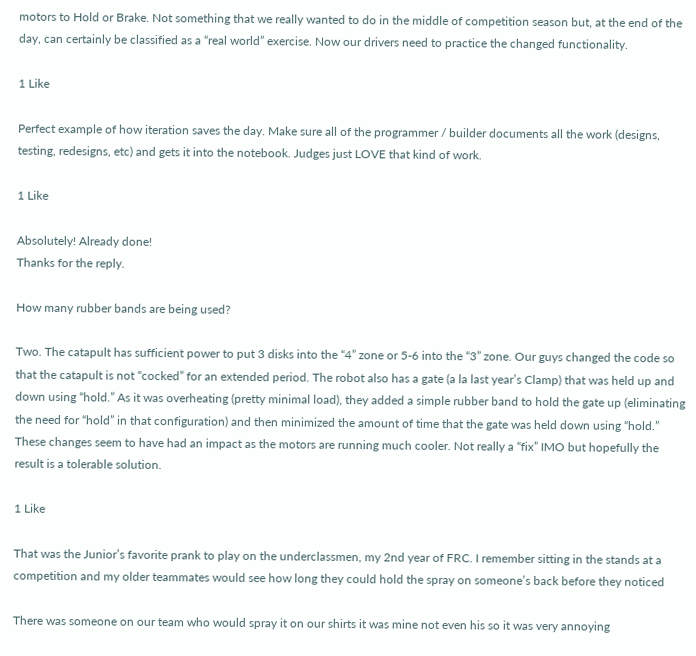motors to Hold or Brake. Not something that we really wanted to do in the middle of competition season but, at the end of the day, can certainly be classified as a “real world” exercise. Now our drivers need to practice the changed functionality.

1 Like

Perfect example of how iteration saves the day. Make sure all of the programmer / builder documents all the work (designs, testing, redesigns, etc) and gets it into the notebook. Judges just LOVE that kind of work.

1 Like

Absolutely! Already done!
Thanks for the reply.

How many rubber bands are being used?

Two. The catapult has sufficient power to put 3 disks into the “4” zone or 5-6 into the “3” zone. Our guys changed the code so that the catapult is not “cocked” for an extended period. The robot also has a gate (a la last year’s Clamp) that was held up and down using “hold.” As it was overheating (pretty minimal load), they added a simple rubber band to hold the gate up (eliminating the need for “hold” in that configuration) and then minimized the amount of time that the gate was held down using “hold.” These changes seem to have had an impact as the motors are running much cooler. Not really a “fix” IMO but hopefully the result is a tolerable solution.

1 Like

That was the Junior’s favorite prank to play on the underclassmen, my 2nd year of FRC. I remember sitting in the stands at a competition and my older teammates would see how long they could hold the spray on someone’s back before they noticed

There was someone on our team who would spray it on our shirts it was mine not even his so it was very annoying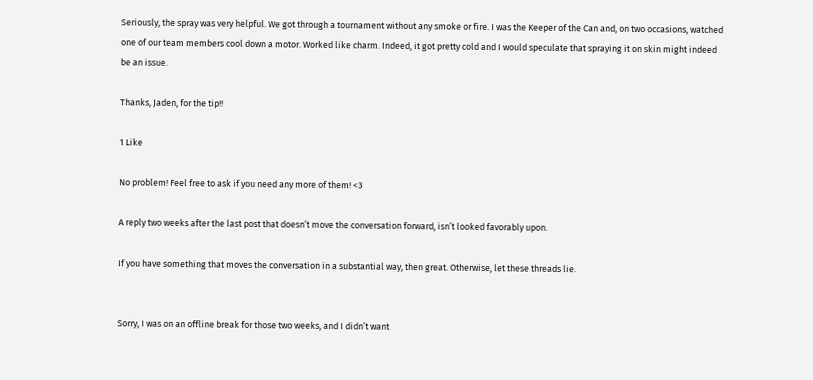Seriously, the spray was very helpful. We got through a tournament without any smoke or fire. I was the Keeper of the Can and, on two occasions, watched one of our team members cool down a motor. Worked like charm. Indeed, it got pretty cold and I would speculate that spraying it on skin might indeed be an issue.

Thanks, Jaden, for the tip!!

1 Like

No problem! Feel free to ask if you need any more of them! <3

A reply two weeks after the last post that doesn’t move the conversation forward, isn’t looked favorably upon.

If you have something that moves the conversation in a substantial way, then great. Otherwise, let these threads lie.


Sorry, I was on an offline break for those two weeks, and I didn’t want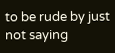to be rude by just not saying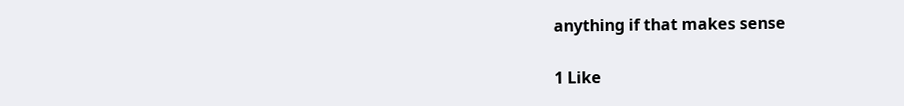anything if that makes sense

1 Like